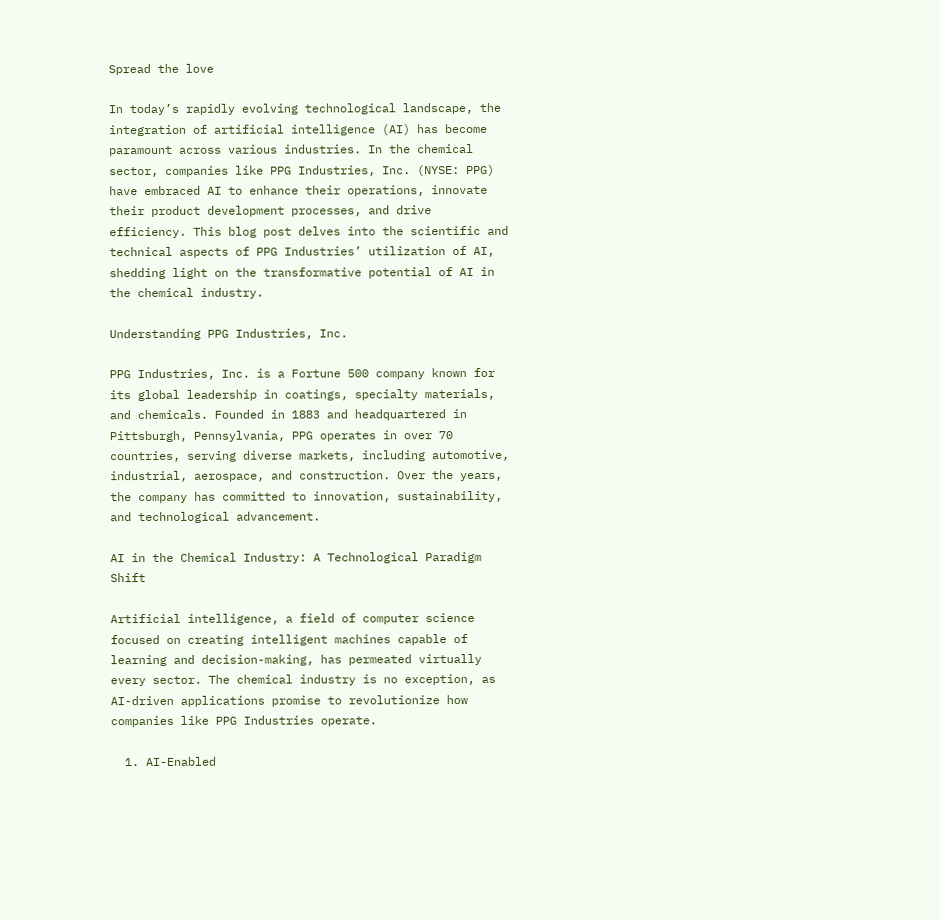Spread the love

In today’s rapidly evolving technological landscape, the integration of artificial intelligence (AI) has become paramount across various industries. In the chemical sector, companies like PPG Industries, Inc. (NYSE: PPG) have embraced AI to enhance their operations, innovate their product development processes, and drive efficiency. This blog post delves into the scientific and technical aspects of PPG Industries’ utilization of AI, shedding light on the transformative potential of AI in the chemical industry.

Understanding PPG Industries, Inc.

PPG Industries, Inc. is a Fortune 500 company known for its global leadership in coatings, specialty materials, and chemicals. Founded in 1883 and headquartered in Pittsburgh, Pennsylvania, PPG operates in over 70 countries, serving diverse markets, including automotive, industrial, aerospace, and construction. Over the years, the company has committed to innovation, sustainability, and technological advancement.

AI in the Chemical Industry: A Technological Paradigm Shift

Artificial intelligence, a field of computer science focused on creating intelligent machines capable of learning and decision-making, has permeated virtually every sector. The chemical industry is no exception, as AI-driven applications promise to revolutionize how companies like PPG Industries operate.

  1. AI-Enabled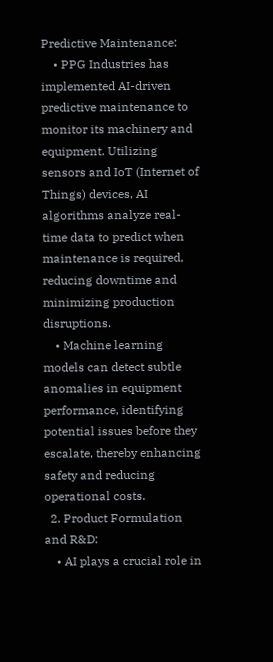Predictive Maintenance:
    • PPG Industries has implemented AI-driven predictive maintenance to monitor its machinery and equipment. Utilizing sensors and IoT (Internet of Things) devices, AI algorithms analyze real-time data to predict when maintenance is required, reducing downtime and minimizing production disruptions.
    • Machine learning models can detect subtle anomalies in equipment performance, identifying potential issues before they escalate, thereby enhancing safety and reducing operational costs.
  2. Product Formulation and R&D:
    • AI plays a crucial role in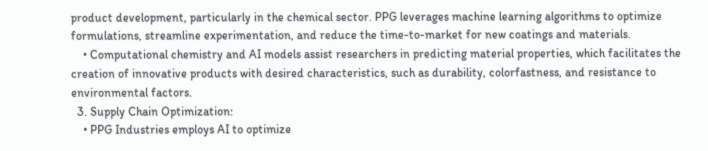product development, particularly in the chemical sector. PPG leverages machine learning algorithms to optimize formulations, streamline experimentation, and reduce the time-to-market for new coatings and materials.
    • Computational chemistry and AI models assist researchers in predicting material properties, which facilitates the creation of innovative products with desired characteristics, such as durability, colorfastness, and resistance to environmental factors.
  3. Supply Chain Optimization:
    • PPG Industries employs AI to optimize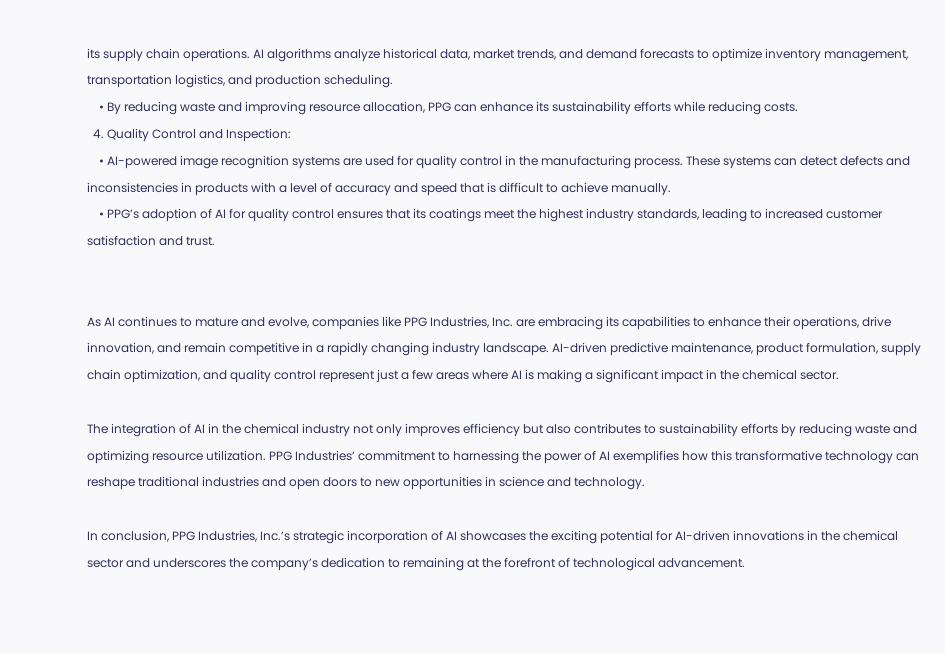its supply chain operations. AI algorithms analyze historical data, market trends, and demand forecasts to optimize inventory management, transportation logistics, and production scheduling.
    • By reducing waste and improving resource allocation, PPG can enhance its sustainability efforts while reducing costs.
  4. Quality Control and Inspection:
    • AI-powered image recognition systems are used for quality control in the manufacturing process. These systems can detect defects and inconsistencies in products with a level of accuracy and speed that is difficult to achieve manually.
    • PPG’s adoption of AI for quality control ensures that its coatings meet the highest industry standards, leading to increased customer satisfaction and trust.


As AI continues to mature and evolve, companies like PPG Industries, Inc. are embracing its capabilities to enhance their operations, drive innovation, and remain competitive in a rapidly changing industry landscape. AI-driven predictive maintenance, product formulation, supply chain optimization, and quality control represent just a few areas where AI is making a significant impact in the chemical sector.

The integration of AI in the chemical industry not only improves efficiency but also contributes to sustainability efforts by reducing waste and optimizing resource utilization. PPG Industries’ commitment to harnessing the power of AI exemplifies how this transformative technology can reshape traditional industries and open doors to new opportunities in science and technology.

In conclusion, PPG Industries, Inc.’s strategic incorporation of AI showcases the exciting potential for AI-driven innovations in the chemical sector and underscores the company’s dedication to remaining at the forefront of technological advancement.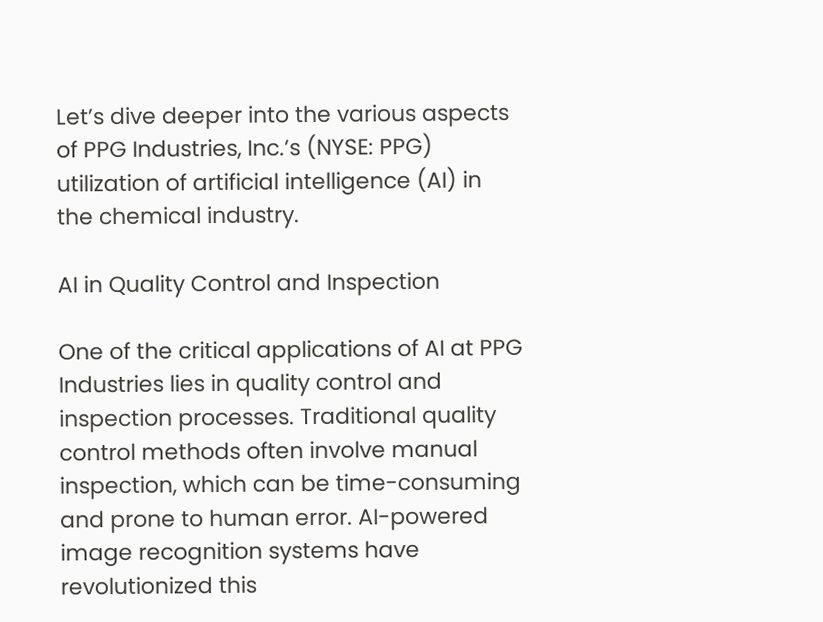Let’s dive deeper into the various aspects of PPG Industries, Inc.’s (NYSE: PPG) utilization of artificial intelligence (AI) in the chemical industry.

AI in Quality Control and Inspection

One of the critical applications of AI at PPG Industries lies in quality control and inspection processes. Traditional quality control methods often involve manual inspection, which can be time-consuming and prone to human error. AI-powered image recognition systems have revolutionized this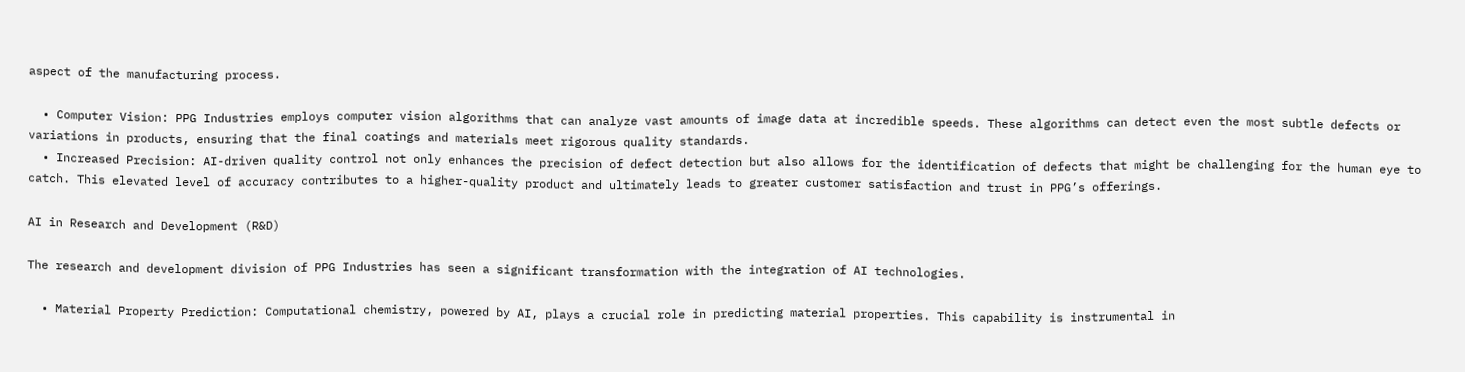aspect of the manufacturing process.

  • Computer Vision: PPG Industries employs computer vision algorithms that can analyze vast amounts of image data at incredible speeds. These algorithms can detect even the most subtle defects or variations in products, ensuring that the final coatings and materials meet rigorous quality standards.
  • Increased Precision: AI-driven quality control not only enhances the precision of defect detection but also allows for the identification of defects that might be challenging for the human eye to catch. This elevated level of accuracy contributes to a higher-quality product and ultimately leads to greater customer satisfaction and trust in PPG’s offerings.

AI in Research and Development (R&D)

The research and development division of PPG Industries has seen a significant transformation with the integration of AI technologies.

  • Material Property Prediction: Computational chemistry, powered by AI, plays a crucial role in predicting material properties. This capability is instrumental in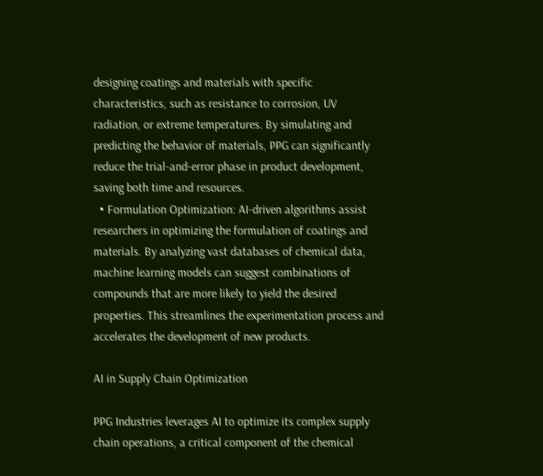designing coatings and materials with specific characteristics, such as resistance to corrosion, UV radiation, or extreme temperatures. By simulating and predicting the behavior of materials, PPG can significantly reduce the trial-and-error phase in product development, saving both time and resources.
  • Formulation Optimization: AI-driven algorithms assist researchers in optimizing the formulation of coatings and materials. By analyzing vast databases of chemical data, machine learning models can suggest combinations of compounds that are more likely to yield the desired properties. This streamlines the experimentation process and accelerates the development of new products.

AI in Supply Chain Optimization

PPG Industries leverages AI to optimize its complex supply chain operations, a critical component of the chemical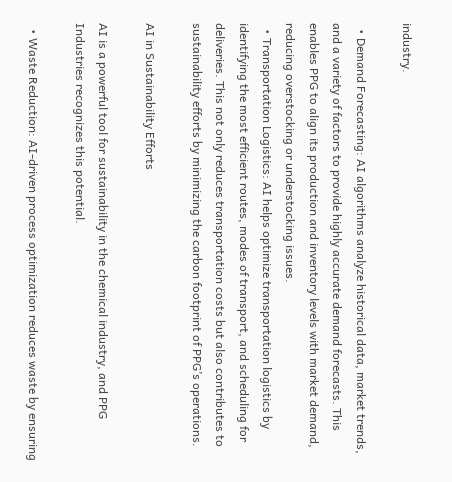industry.

  • Demand Forecasting: AI algorithms analyze historical data, market trends, and a variety of factors to provide highly accurate demand forecasts. This enables PPG to align its production and inventory levels with market demand, reducing overstocking or understocking issues.
  • Transportation Logistics: AI helps optimize transportation logistics by identifying the most efficient routes, modes of transport, and scheduling for deliveries. This not only reduces transportation costs but also contributes to sustainability efforts by minimizing the carbon footprint of PPG’s operations.

AI in Sustainability Efforts

AI is a powerful tool for sustainability in the chemical industry, and PPG Industries recognizes this potential.

  • Waste Reduction: AI-driven process optimization reduces waste by ensuring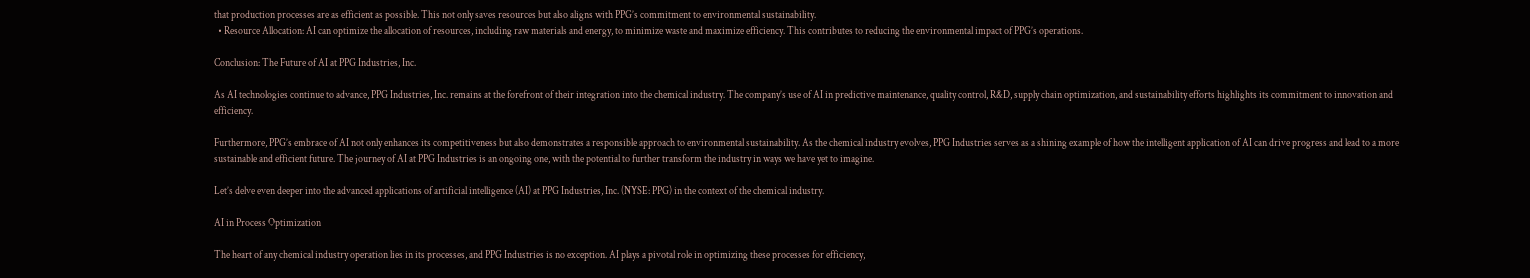that production processes are as efficient as possible. This not only saves resources but also aligns with PPG’s commitment to environmental sustainability.
  • Resource Allocation: AI can optimize the allocation of resources, including raw materials and energy, to minimize waste and maximize efficiency. This contributes to reducing the environmental impact of PPG’s operations.

Conclusion: The Future of AI at PPG Industries, Inc.

As AI technologies continue to advance, PPG Industries, Inc. remains at the forefront of their integration into the chemical industry. The company’s use of AI in predictive maintenance, quality control, R&D, supply chain optimization, and sustainability efforts highlights its commitment to innovation and efficiency.

Furthermore, PPG’s embrace of AI not only enhances its competitiveness but also demonstrates a responsible approach to environmental sustainability. As the chemical industry evolves, PPG Industries serves as a shining example of how the intelligent application of AI can drive progress and lead to a more sustainable and efficient future. The journey of AI at PPG Industries is an ongoing one, with the potential to further transform the industry in ways we have yet to imagine.

Let’s delve even deeper into the advanced applications of artificial intelligence (AI) at PPG Industries, Inc. (NYSE: PPG) in the context of the chemical industry.

AI in Process Optimization

The heart of any chemical industry operation lies in its processes, and PPG Industries is no exception. AI plays a pivotal role in optimizing these processes for efficiency,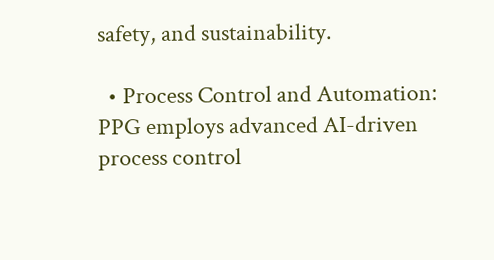safety, and sustainability.

  • Process Control and Automation: PPG employs advanced AI-driven process control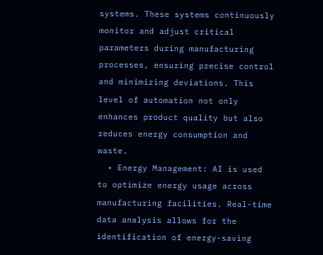systems. These systems continuously monitor and adjust critical parameters during manufacturing processes, ensuring precise control and minimizing deviations. This level of automation not only enhances product quality but also reduces energy consumption and waste.
  • Energy Management: AI is used to optimize energy usage across manufacturing facilities. Real-time data analysis allows for the identification of energy-saving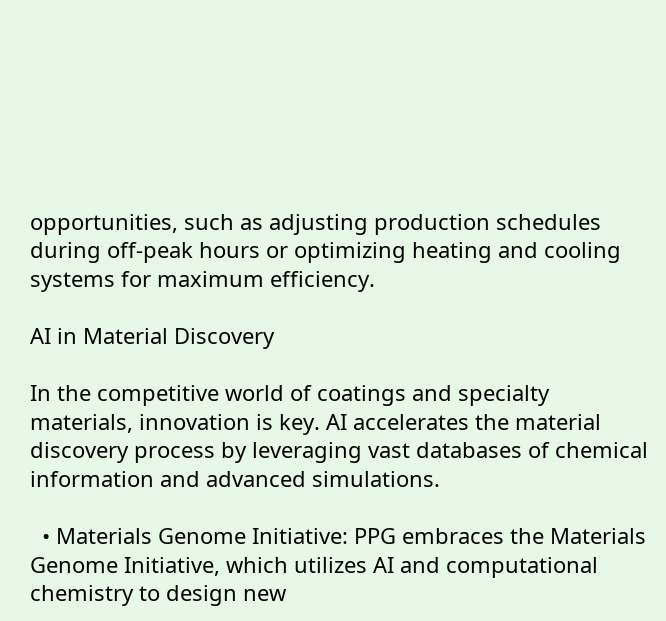opportunities, such as adjusting production schedules during off-peak hours or optimizing heating and cooling systems for maximum efficiency.

AI in Material Discovery

In the competitive world of coatings and specialty materials, innovation is key. AI accelerates the material discovery process by leveraging vast databases of chemical information and advanced simulations.

  • Materials Genome Initiative: PPG embraces the Materials Genome Initiative, which utilizes AI and computational chemistry to design new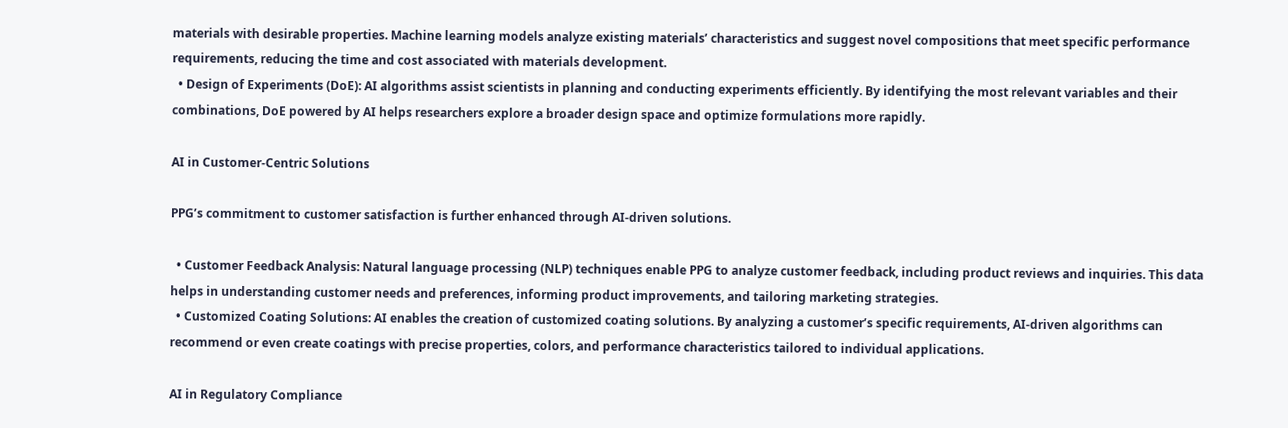materials with desirable properties. Machine learning models analyze existing materials’ characteristics and suggest novel compositions that meet specific performance requirements, reducing the time and cost associated with materials development.
  • Design of Experiments (DoE): AI algorithms assist scientists in planning and conducting experiments efficiently. By identifying the most relevant variables and their combinations, DoE powered by AI helps researchers explore a broader design space and optimize formulations more rapidly.

AI in Customer-Centric Solutions

PPG’s commitment to customer satisfaction is further enhanced through AI-driven solutions.

  • Customer Feedback Analysis: Natural language processing (NLP) techniques enable PPG to analyze customer feedback, including product reviews and inquiries. This data helps in understanding customer needs and preferences, informing product improvements, and tailoring marketing strategies.
  • Customized Coating Solutions: AI enables the creation of customized coating solutions. By analyzing a customer’s specific requirements, AI-driven algorithms can recommend or even create coatings with precise properties, colors, and performance characteristics tailored to individual applications.

AI in Regulatory Compliance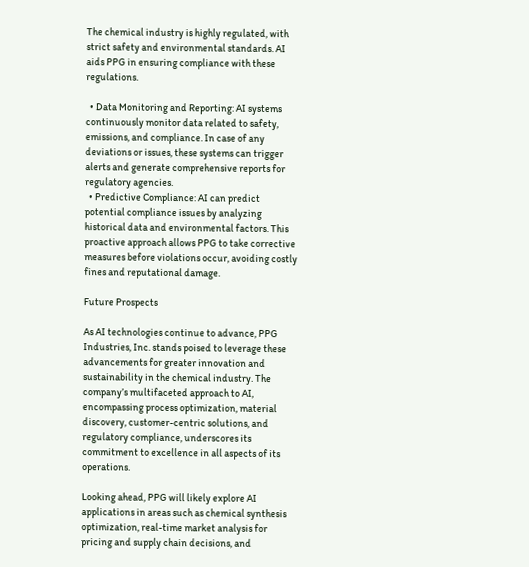The chemical industry is highly regulated, with strict safety and environmental standards. AI aids PPG in ensuring compliance with these regulations.

  • Data Monitoring and Reporting: AI systems continuously monitor data related to safety, emissions, and compliance. In case of any deviations or issues, these systems can trigger alerts and generate comprehensive reports for regulatory agencies.
  • Predictive Compliance: AI can predict potential compliance issues by analyzing historical data and environmental factors. This proactive approach allows PPG to take corrective measures before violations occur, avoiding costly fines and reputational damage.

Future Prospects

As AI technologies continue to advance, PPG Industries, Inc. stands poised to leverage these advancements for greater innovation and sustainability in the chemical industry. The company’s multifaceted approach to AI, encompassing process optimization, material discovery, customer-centric solutions, and regulatory compliance, underscores its commitment to excellence in all aspects of its operations.

Looking ahead, PPG will likely explore AI applications in areas such as chemical synthesis optimization, real-time market analysis for pricing and supply chain decisions, and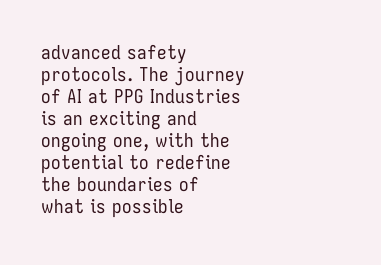advanced safety protocols. The journey of AI at PPG Industries is an exciting and ongoing one, with the potential to redefine the boundaries of what is possible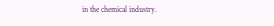in the chemical industry.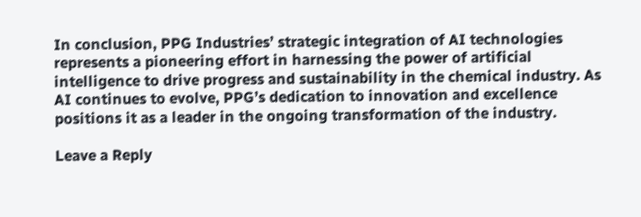In conclusion, PPG Industries’ strategic integration of AI technologies represents a pioneering effort in harnessing the power of artificial intelligence to drive progress and sustainability in the chemical industry. As AI continues to evolve, PPG’s dedication to innovation and excellence positions it as a leader in the ongoing transformation of the industry.

Leave a Reply